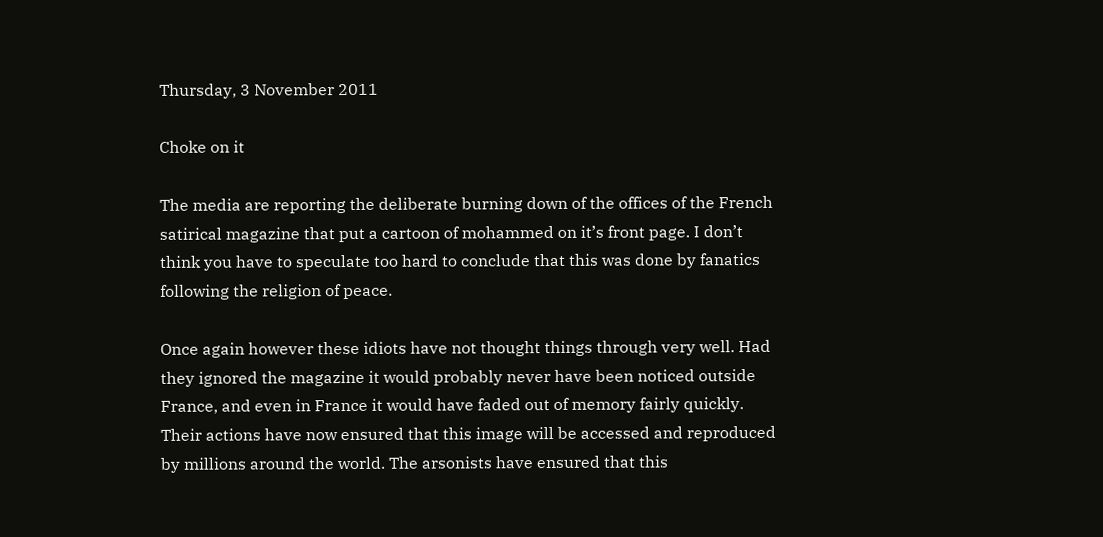Thursday, 3 November 2011

Choke on it

The media are reporting the deliberate burning down of the offices of the French satirical magazine that put a cartoon of mohammed on it’s front page. I don’t think you have to speculate too hard to conclude that this was done by fanatics following the religion of peace.

Once again however these idiots have not thought things through very well. Had they ignored the magazine it would probably never have been noticed outside France, and even in France it would have faded out of memory fairly quickly. Their actions have now ensured that this image will be accessed and reproduced by millions around the world. The arsonists have ensured that this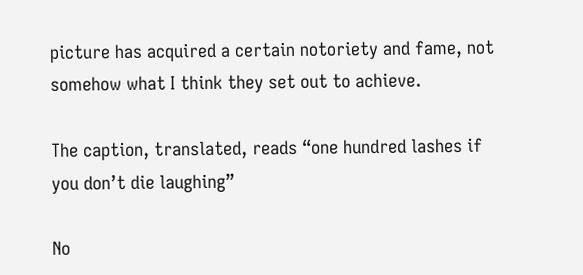picture has acquired a certain notoriety and fame, not somehow what I think they set out to achieve.

The caption, translated, reads “one hundred lashes if you don’t die laughing”

No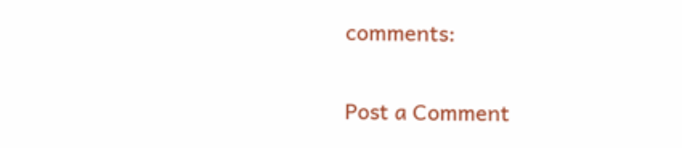comments:

Post a Comment